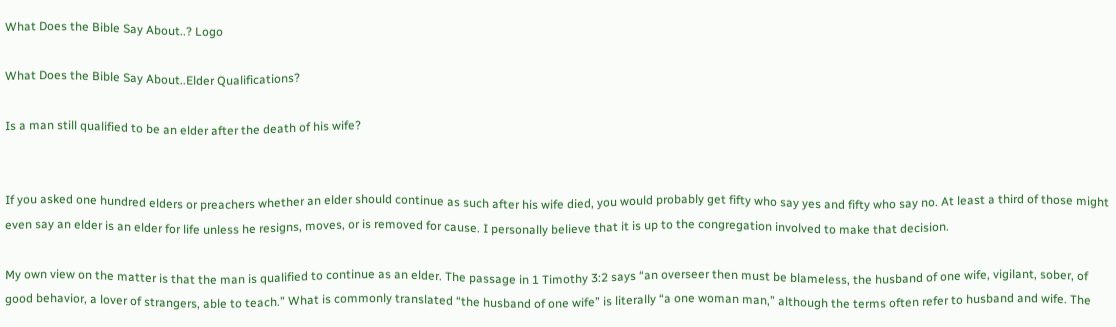What Does the Bible Say About..? Logo

What Does the Bible Say About..Elder Qualifications?

Is a man still qualified to be an elder after the death of his wife?


If you asked one hundred elders or preachers whether an elder should continue as such after his wife died, you would probably get fifty who say yes and fifty who say no. At least a third of those might even say an elder is an elder for life unless he resigns, moves, or is removed for cause. I personally believe that it is up to the congregation involved to make that decision.

My own view on the matter is that the man is qualified to continue as an elder. The passage in 1 Timothy 3:2 says “an overseer then must be blameless, the husband of one wife, vigilant, sober, of good behavior, a lover of strangers, able to teach.” What is commonly translated “the husband of one wife” is literally “a one woman man,” although the terms often refer to husband and wife. The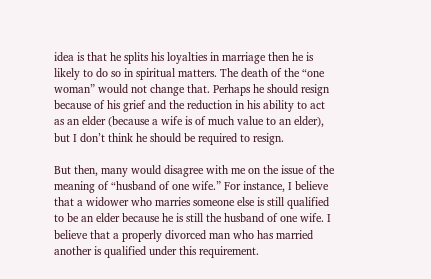idea is that he splits his loyalties in marriage then he is likely to do so in spiritual matters. The death of the “one woman” would not change that. Perhaps he should resign because of his grief and the reduction in his ability to act as an elder (because a wife is of much value to an elder), but I don’t think he should be required to resign.

But then, many would disagree with me on the issue of the meaning of “husband of one wife.” For instance, I believe that a widower who marries someone else is still qualified to be an elder because he is still the husband of one wife. I believe that a properly divorced man who has married another is qualified under this requirement.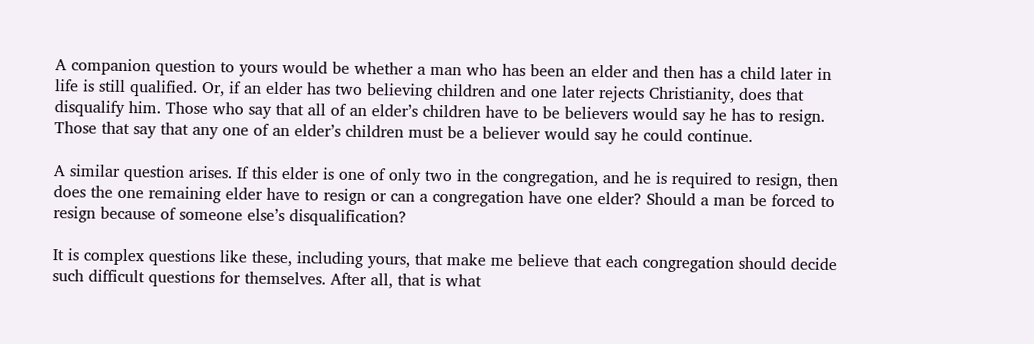A companion question to yours would be whether a man who has been an elder and then has a child later in life is still qualified. Or, if an elder has two believing children and one later rejects Christianity, does that disqualify him. Those who say that all of an elder’s children have to be believers would say he has to resign. Those that say that any one of an elder’s children must be a believer would say he could continue.

A similar question arises. If this elder is one of only two in the congregation, and he is required to resign, then does the one remaining elder have to resign or can a congregation have one elder? Should a man be forced to resign because of someone else’s disqualification?

It is complex questions like these, including yours, that make me believe that each congregation should decide such difficult questions for themselves. After all, that is what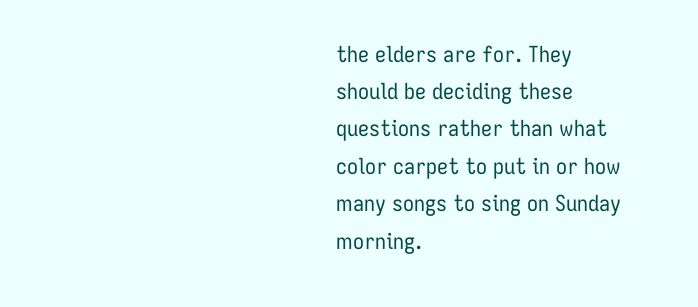the elders are for. They should be deciding these questions rather than what color carpet to put in or how many songs to sing on Sunday morning.